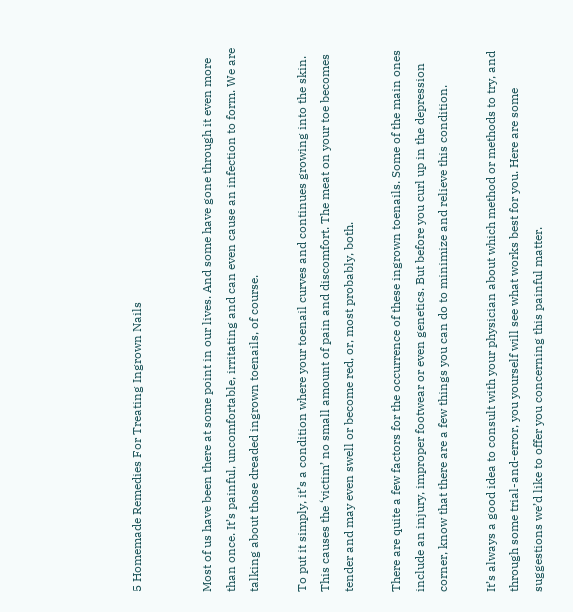5 Homemade Remedies For Treating Ingrown Nails


Most of us have been there at some point in our lives. And some have gone through it even more than once. It’s painful, uncomfortable, irritating and can even cause an infection to form. We are talking about those dreaded ingrown toenails, of course.

To put it simply, it’s a condition where your toenail curves and continues growing into the skin. This causes the ‘victim’ no small amount of pain and discomfort. The meat on your toe becomes tender and may even swell or become red, or, most probably, both.

There are quite a few factors for the occurrence of these ingrown toenails. Some of the main ones include an injury, improper footwear or even genetics. But before you curl up in the depression corner, know that there are a few things you can do to minimize and relieve this condition.

It’s always a good idea to consult with your physician about which method or methods to try, and through some trial-and-error, you yourself will see what works best for you. Here are some suggestions we’d like to offer you concerning this painful matter.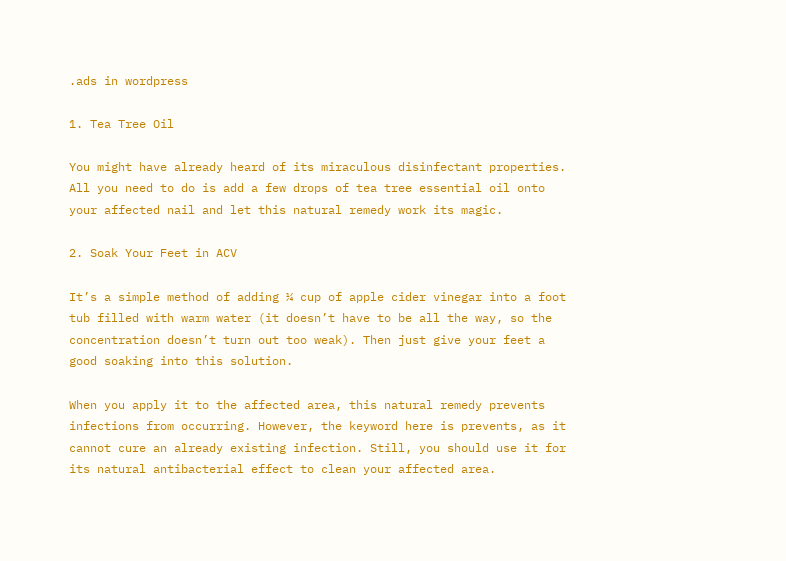.ads in wordpress

1. Tea Tree Oil

You might have already heard of its miraculous disinfectant properties. All you need to do is add a few drops of tea tree essential oil onto your affected nail and let this natural remedy work its magic.

2. Soak Your Feet in ACV

It’s a simple method of adding ¼ cup of apple cider vinegar into a foot tub filled with warm water (it doesn’t have to be all the way, so the concentration doesn’t turn out too weak). Then just give your feet a good soaking into this solution.

When you apply it to the affected area, this natural remedy prevents infections from occurring. However, the keyword here is prevents, as it cannot cure an already existing infection. Still, you should use it for its natural antibacterial effect to clean your affected area.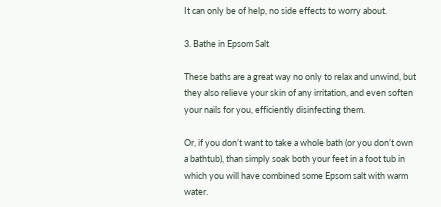It can only be of help, no side effects to worry about.

3. Bathe in Epsom Salt

These baths are a great way no only to relax and unwind, but they also relieve your skin of any irritation, and even soften your nails for you, efficiently disinfecting them.

Or, if you don’t want to take a whole bath (or you don’t own a bathtub), than simply soak both your feet in a foot tub in which you will have combined some Epsom salt with warm water.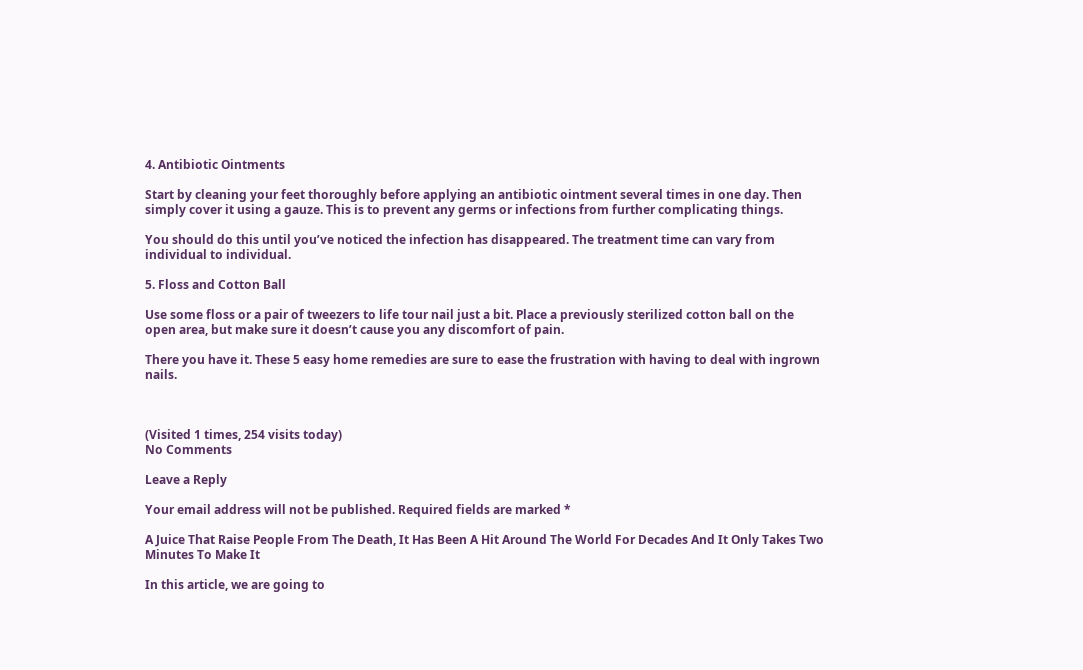4. Antibiotic Ointments

Start by cleaning your feet thoroughly before applying an antibiotic ointment several times in one day. Then simply cover it using a gauze. This is to prevent any germs or infections from further complicating things.

You should do this until you’ve noticed the infection has disappeared. The treatment time can vary from individual to individual.

5. Floss and Cotton Ball

Use some floss or a pair of tweezers to life tour nail just a bit. Place a previously sterilized cotton ball on the open area, but make sure it doesn’t cause you any discomfort of pain.

There you have it. These 5 easy home remedies are sure to ease the frustration with having to deal with ingrown nails.



(Visited 1 times, 254 visits today)
No Comments

Leave a Reply

Your email address will not be published. Required fields are marked *

A Juice That Raise People From The Death, It Has Been A Hit Around The World For Decades And It Only Takes Two Minutes To Make It

In this article, we are going to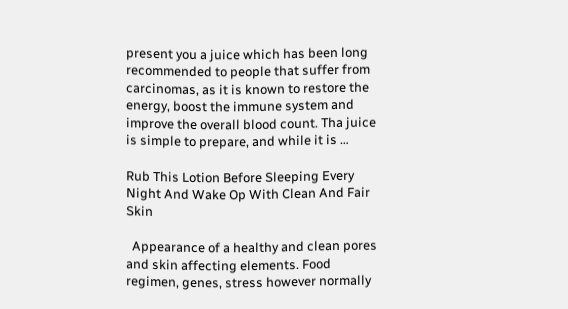present you a juice which has been long recommended to people that suffer from carcinomas, as it is known to restore the energy, boost the immune system and improve the overall blood count. Tha juice is simple to prepare, and while it is …

Rub This Lotion Before Sleeping Every Night And Wake Op With Clean And Fair Skin

  Appearance of a healthy and clean pores and skin affecting elements. Food regimen, genes, stress however normally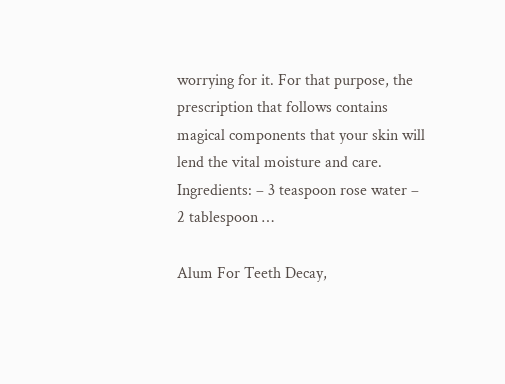worrying for it. For that purpose, the prescription that follows contains magical components that your skin will lend the vital moisture and care. Ingredients: – 3 teaspoon rose water – 2 tablespoon …

Alum For Teeth Decay,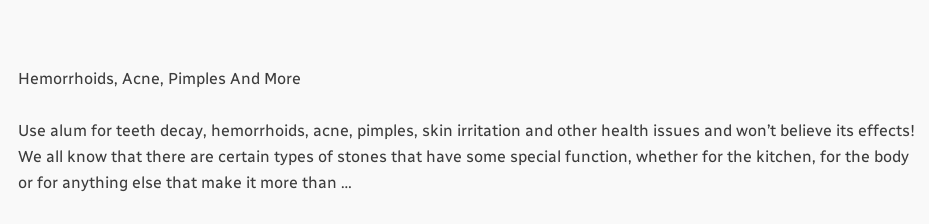Hemorrhoids, Acne, Pimples And More

Use alum for teeth decay, hemorrhoids, acne, pimples, skin irritation and other health issues and won’t believe its effects! We all know that there are certain types of stones that have some special function, whether for the kitchen, for the body or for anything else that make it more than …